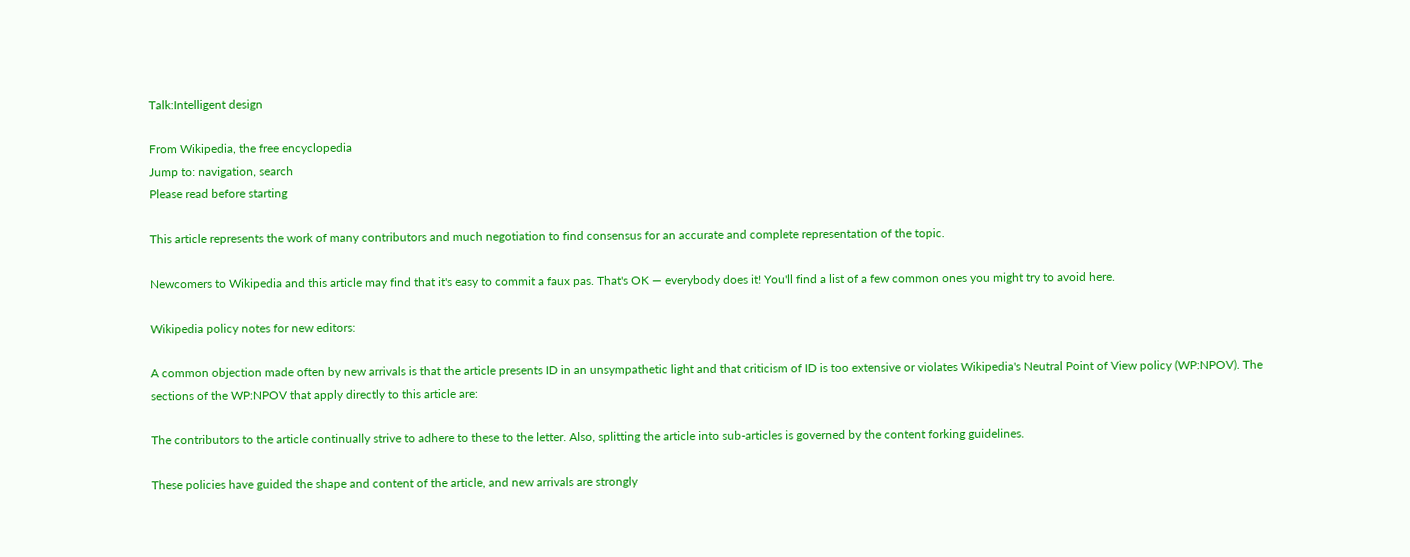Talk:Intelligent design

From Wikipedia, the free encyclopedia
Jump to: navigation, search
Please read before starting

This article represents the work of many contributors and much negotiation to find consensus for an accurate and complete representation of the topic.

Newcomers to Wikipedia and this article may find that it's easy to commit a faux pas. That's OK — everybody does it! You'll find a list of a few common ones you might try to avoid here.

Wikipedia policy notes for new editors:

A common objection made often by new arrivals is that the article presents ID in an unsympathetic light and that criticism of ID is too extensive or violates Wikipedia's Neutral Point of View policy (WP:NPOV). The sections of the WP:NPOV that apply directly to this article are:

The contributors to the article continually strive to adhere to these to the letter. Also, splitting the article into sub-articles is governed by the content forking guidelines.

These policies have guided the shape and content of the article, and new arrivals are strongly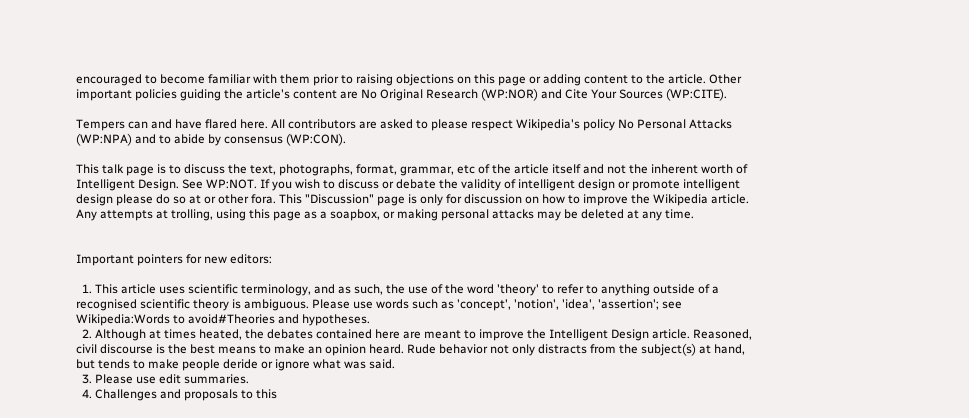encouraged to become familiar with them prior to raising objections on this page or adding content to the article. Other important policies guiding the article's content are No Original Research (WP:NOR) and Cite Your Sources (WP:CITE).

Tempers can and have flared here. All contributors are asked to please respect Wikipedia's policy No Personal Attacks (WP:NPA) and to abide by consensus (WP:CON).

This talk page is to discuss the text, photographs, format, grammar, etc of the article itself and not the inherent worth of Intelligent Design. See WP:NOT. If you wish to discuss or debate the validity of intelligent design or promote intelligent design please do so at or other fora. This "Discussion" page is only for discussion on how to improve the Wikipedia article. Any attempts at trolling, using this page as a soapbox, or making personal attacks may be deleted at any time.


Important pointers for new editors:

  1. This article uses scientific terminology, and as such, the use of the word 'theory' to refer to anything outside of a recognised scientific theory is ambiguous. Please use words such as 'concept', 'notion', 'idea', 'assertion'; see Wikipedia:Words to avoid#Theories and hypotheses.
  2. Although at times heated, the debates contained here are meant to improve the Intelligent Design article. Reasoned, civil discourse is the best means to make an opinion heard. Rude behavior not only distracts from the subject(s) at hand, but tends to make people deride or ignore what was said.
  3. Please use edit summaries.
  4. Challenges and proposals to this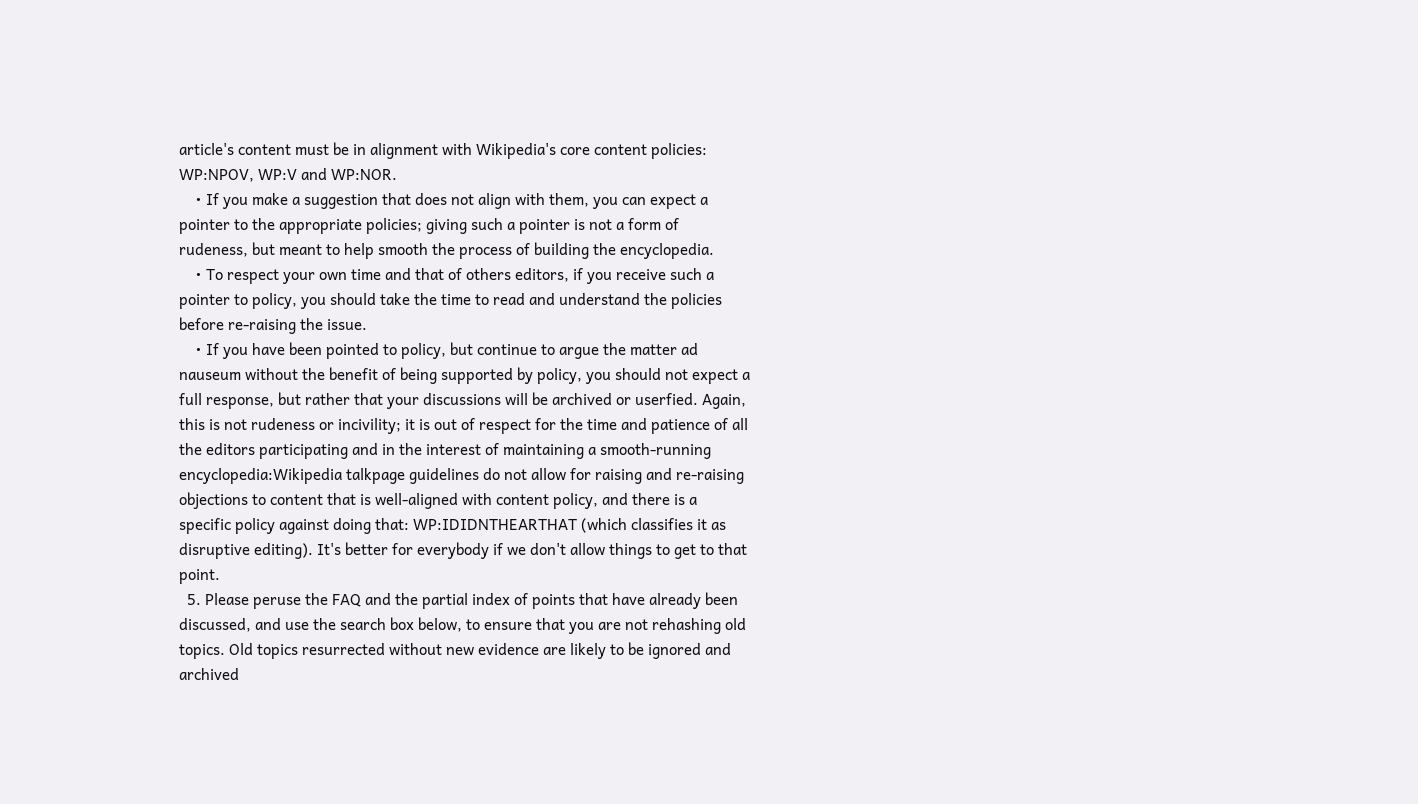article's content must be in alignment with Wikipedia's core content policies: WP:NPOV, WP:V and WP:NOR.
    • If you make a suggestion that does not align with them, you can expect a pointer to the appropriate policies; giving such a pointer is not a form of rudeness, but meant to help smooth the process of building the encyclopedia.
    • To respect your own time and that of others editors, if you receive such a pointer to policy, you should take the time to read and understand the policies before re-raising the issue.
    • If you have been pointed to policy, but continue to argue the matter ad nauseum without the benefit of being supported by policy, you should not expect a full response, but rather that your discussions will be archived or userfied. Again, this is not rudeness or incivility; it is out of respect for the time and patience of all the editors participating and in the interest of maintaining a smooth-running encyclopedia:Wikipedia talkpage guidelines do not allow for raising and re-raising objections to content that is well-aligned with content policy, and there is a specific policy against doing that: WP:IDIDNTHEARTHAT (which classifies it as disruptive editing). It's better for everybody if we don't allow things to get to that point.
  5. Please peruse the FAQ and the partial index of points that have already been discussed, and use the search box below, to ensure that you are not rehashing old topics. Old topics resurrected without new evidence are likely to be ignored and archived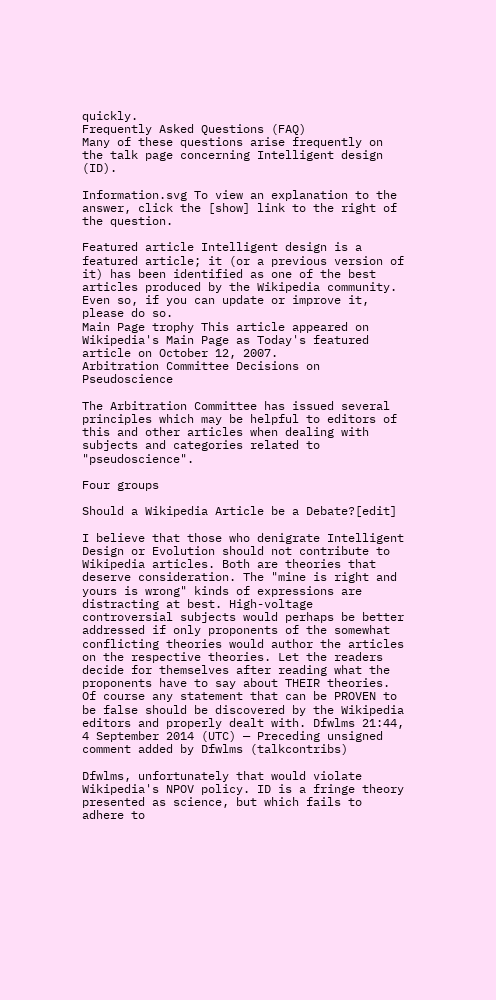quickly.
Frequently Asked Questions (FAQ)
Many of these questions arise frequently on the talk page concerning Intelligent design (ID).

Information.svg To view an explanation to the answer, click the [show] link to the right of the question.

Featured article Intelligent design is a featured article; it (or a previous version of it) has been identified as one of the best articles produced by the Wikipedia community. Even so, if you can update or improve it, please do so.
Main Page trophy This article appeared on Wikipedia's Main Page as Today's featured article on October 12, 2007.
Arbitration Committee Decisions on Pseudoscience

The Arbitration Committee has issued several principles which may be helpful to editors of this and other articles when dealing with subjects and categories related to "pseudoscience".

Four groups

Should a Wikipedia Article be a Debate?[edit]

I believe that those who denigrate Intelligent Design or Evolution should not contribute to Wikipedia articles. Both are theories that deserve consideration. The "mine is right and yours is wrong" kinds of expressions are distracting at best. High-voltage controversial subjects would perhaps be better addressed if only proponents of the somewhat conflicting theories would author the articles on the respective theories. Let the readers decide for themselves after reading what the proponents have to say about THEIR theories. Of course any statement that can be PROVEN to be false should be discovered by the Wikipedia editors and properly dealt with. Dfwlms 21:44, 4 September 2014 (UTC) — Preceding unsigned comment added by Dfwlms (talkcontribs)

Dfwlms, unfortunately that would violate Wikipedia's NPOV policy. ID is a fringe theory presented as science, but which fails to adhere to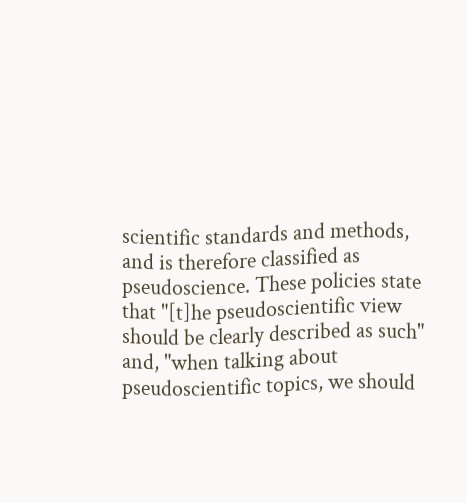scientific standards and methods, and is therefore classified as pseudoscience. These policies state that "[t]he pseudoscientific view should be clearly described as such" and, "when talking about pseudoscientific topics, we should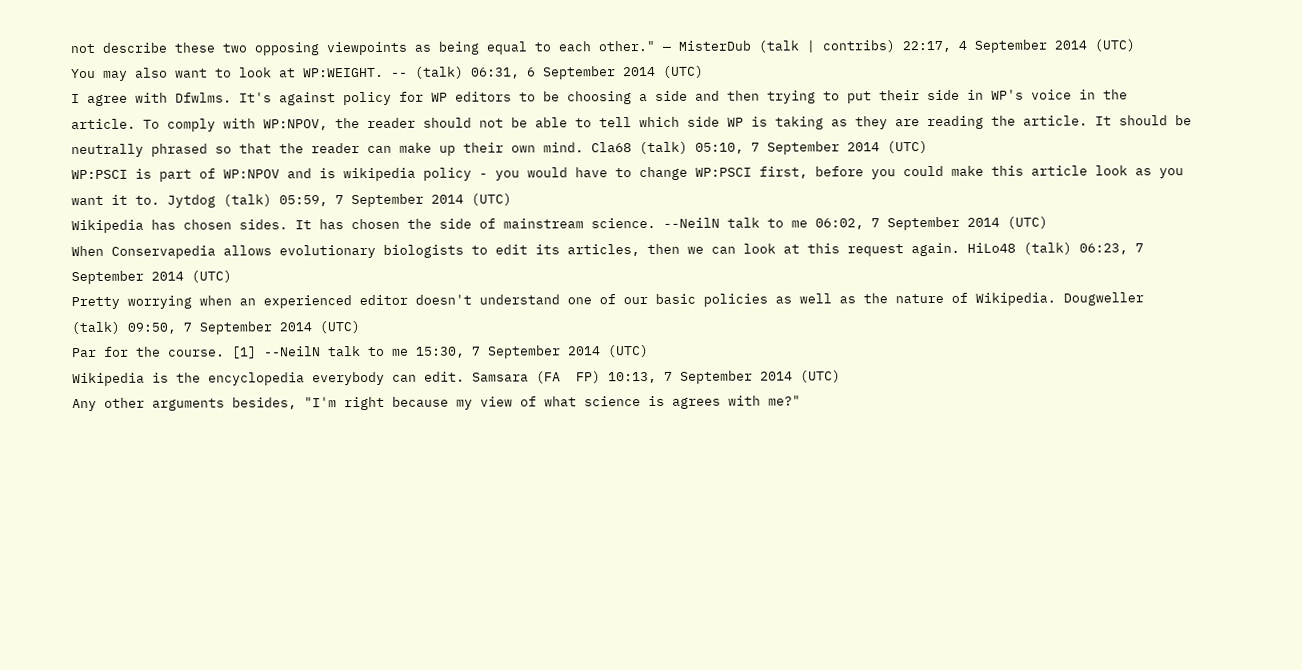not describe these two opposing viewpoints as being equal to each other." — MisterDub (talk | contribs) 22:17, 4 September 2014 (UTC)
You may also want to look at WP:WEIGHT. -- (talk) 06:31, 6 September 2014 (UTC)
I agree with Dfwlms. It's against policy for WP editors to be choosing a side and then trying to put their side in WP's voice in the article. To comply with WP:NPOV, the reader should not be able to tell which side WP is taking as they are reading the article. It should be neutrally phrased so that the reader can make up their own mind. Cla68 (talk) 05:10, 7 September 2014 (UTC)
WP:PSCI is part of WP:NPOV and is wikipedia policy - you would have to change WP:PSCI first, before you could make this article look as you want it to. Jytdog (talk) 05:59, 7 September 2014 (UTC)
Wikipedia has chosen sides. It has chosen the side of mainstream science. --NeilN talk to me 06:02, 7 September 2014 (UTC)
When Conservapedia allows evolutionary biologists to edit its articles, then we can look at this request again. HiLo48 (talk) 06:23, 7 September 2014 (UTC)
Pretty worrying when an experienced editor doesn't understand one of our basic policies as well as the nature of Wikipedia. Dougweller (talk) 09:50, 7 September 2014 (UTC)
Par for the course. [1] --NeilN talk to me 15:30, 7 September 2014 (UTC)
Wikipedia is the encyclopedia everybody can edit. Samsara (FA  FP) 10:13, 7 September 2014 (UTC)
Any other arguments besides, "I'm right because my view of what science is agrees with me?"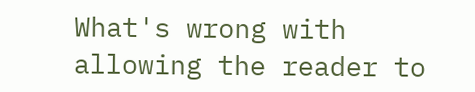What's wrong with allowing the reader to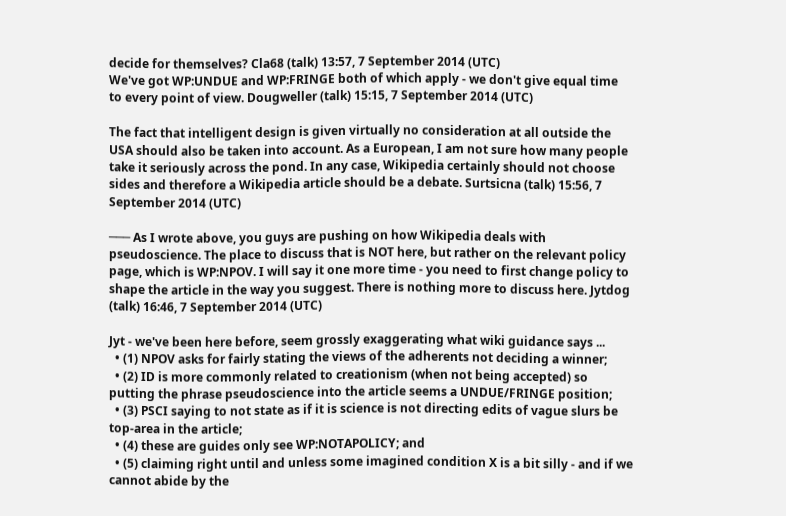decide for themselves? Cla68 (talk) 13:57, 7 September 2014 (UTC)
We've got WP:UNDUE and WP:FRINGE both of which apply - we don't give equal time to every point of view. Dougweller (talk) 15:15, 7 September 2014 (UTC)

The fact that intelligent design is given virtually no consideration at all outside the USA should also be taken into account. As a European, I am not sure how many people take it seriously across the pond. In any case, Wikipedia certainly should not choose sides and therefore a Wikipedia article should be a debate. Surtsicna (talk) 15:56, 7 September 2014 (UTC)

─── As I wrote above, you guys are pushing on how Wikipedia deals with pseudoscience. The place to discuss that is NOT here, but rather on the relevant policy page, which is WP:NPOV. I will say it one more time - you need to first change policy to shape the article in the way you suggest. There is nothing more to discuss here. Jytdog (talk) 16:46, 7 September 2014 (UTC)

Jyt - we've been here before, seem grossly exaggerating what wiki guidance says ...
  • (1) NPOV asks for fairly stating the views of the adherents not deciding a winner;
  • (2) ID is more commonly related to creationism (when not being accepted) so putting the phrase pseudoscience into the article seems a UNDUE/FRINGE position;
  • (3) PSCI saying to not state as if it is science is not directing edits of vague slurs be top-area in the article;
  • (4) these are guides only see WP:NOTAPOLICY; and
  • (5) claiming right until and unless some imagined condition X is a bit silly - and if we cannot abide by the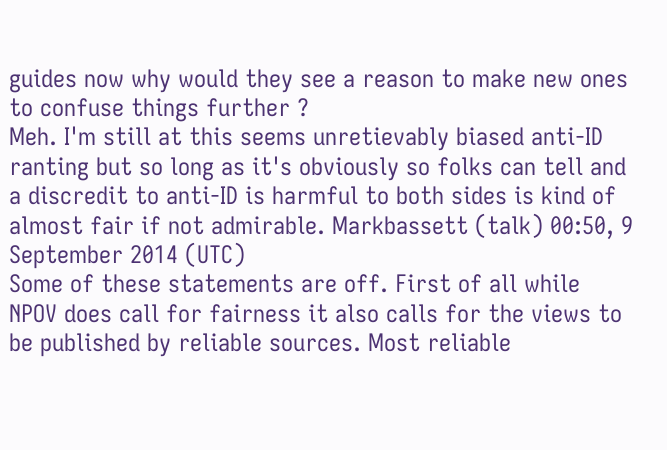guides now why would they see a reason to make new ones to confuse things further ?
Meh. I'm still at this seems unretievably biased anti-ID ranting but so long as it's obviously so folks can tell and a discredit to anti-ID is harmful to both sides is kind of almost fair if not admirable. Markbassett (talk) 00:50, 9 September 2014 (UTC)
Some of these statements are off. First of all while NPOV does call for fairness it also calls for the views to be published by reliable sources. Most reliable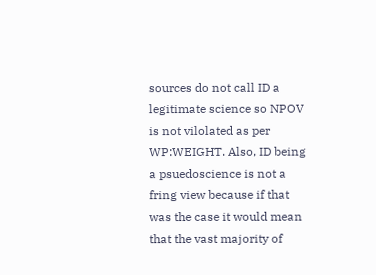sources do not call ID a legitimate science so NPOV is not vilolated as per WP:WEIGHT. Also, ID being a psuedoscience is not a fring view because if that was the case it would mean that the vast majority of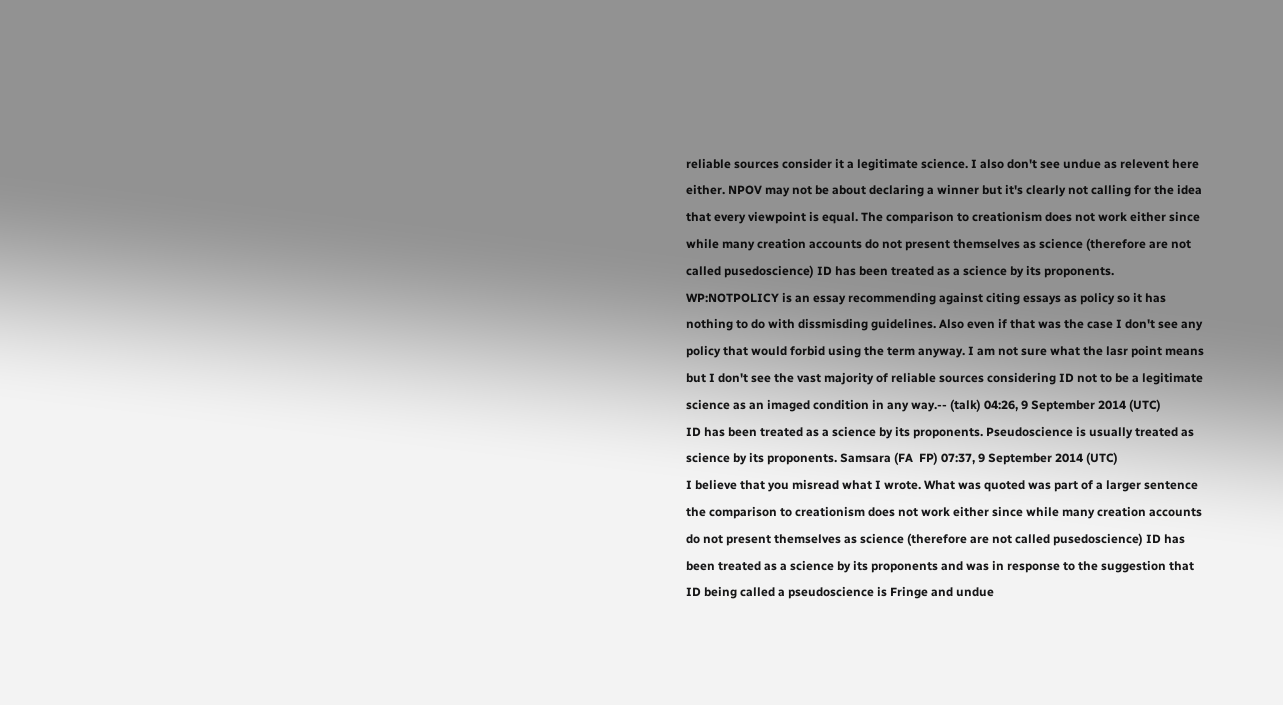reliable sources consider it a legitimate science. I also don't see undue as relevent here either. NPOV may not be about declaring a winner but it's clearly not calling for the idea that every viewpoint is equal. The comparison to creationism does not work either since while many creation accounts do not present themselves as science (therefore are not called pusedoscience) ID has been treated as a science by its proponents. WP:NOTPOLICY is an essay recommending against citing essays as policy so it has nothing to do with dissmisding guidelines. Also even if that was the case I don't see any policy that would forbid using the term anyway. I am not sure what the lasr point means but I don't see the vast majority of reliable sources considering ID not to be a legitimate science as an imaged condition in any way.-- (talk) 04:26, 9 September 2014 (UTC)
ID has been treated as a science by its proponents. Pseudoscience is usually treated as science by its proponents. Samsara (FA  FP) 07:37, 9 September 2014 (UTC)
I believe that you misread what I wrote. What was quoted was part of a larger sentence the comparison to creationism does not work either since while many creation accounts do not present themselves as science (therefore are not called pusedoscience) ID has been treated as a science by its proponents and was in response to the suggestion that ID being called a pseudoscience is Fringe and undue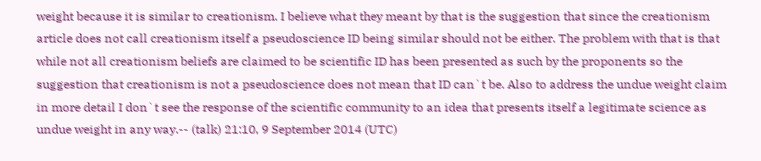weight because it is similar to creationism. I believe what they meant by that is the suggestion that since the creationism article does not call creationism itself a pseudoscience ID being similar should not be either. The problem with that is that while not all creationism beliefs are claimed to be scientific ID has been presented as such by the proponents so the suggestion that creationism is not a pseudoscience does not mean that ID can`t be. Also to address the undue weight claim in more detail I don`t see the response of the scientific community to an idea that presents itself a legitimate science as undue weight in any way.-- (talk) 21:10, 9 September 2014 (UTC)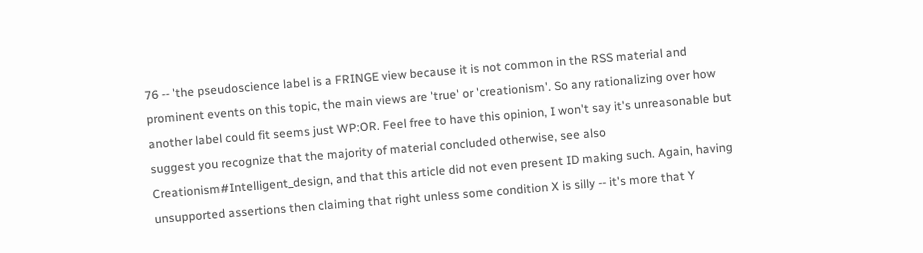76 -- 'the pseudoscience label is a FRINGE view because it is not common in the RSS material and prominent events on this topic, the main views are 'true' or 'creationism'. So any rationalizing over how another label could fit seems just WP:OR. Feel free to have this opinion, I won't say it's unreasonable but suggest you recognize that the majority of material concluded otherwise, see also Creationism#Intelligent_design, and that this article did not even present ID making such. Again, having unsupported assertions then claiming that right unless some condition X is silly -- it's more that Y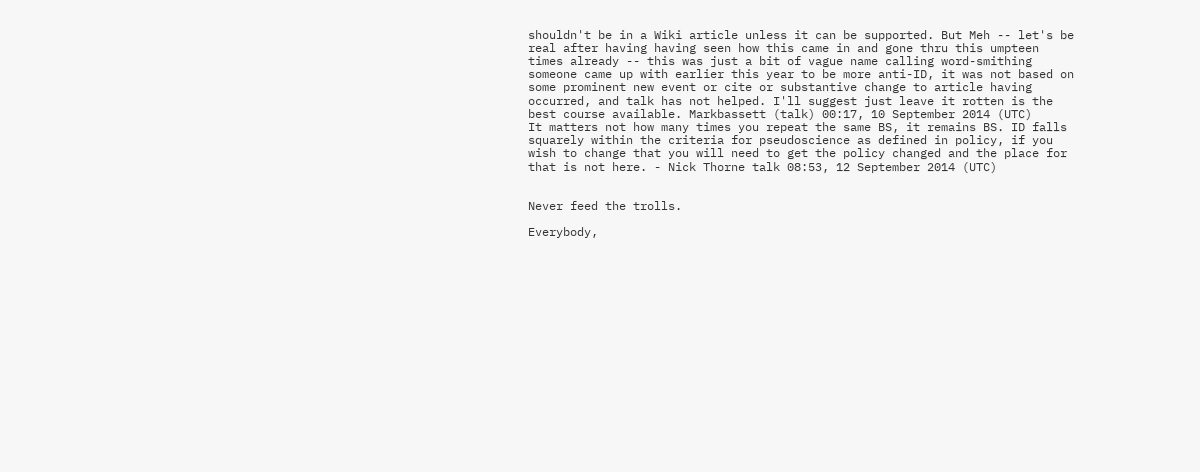shouldn't be in a Wiki article unless it can be supported. But Meh -- let's be real after having having seen how this came in and gone thru this umpteen times already -- this was just a bit of vague name calling word-smithing someone came up with earlier this year to be more anti-ID, it was not based on some prominent new event or cite or substantive change to article having occurred, and talk has not helped. I'll suggest just leave it rotten is the best course available. Markbassett (talk) 00:17, 10 September 2014 (UTC)
It matters not how many times you repeat the same BS, it remains BS. ID falls squarely within the criteria for pseudoscience as defined in policy, if you wish to change that you will need to get the policy changed and the place for that is not here. - Nick Thorne talk 08:53, 12 September 2014 (UTC)


Never feed the trolls.

Everybody,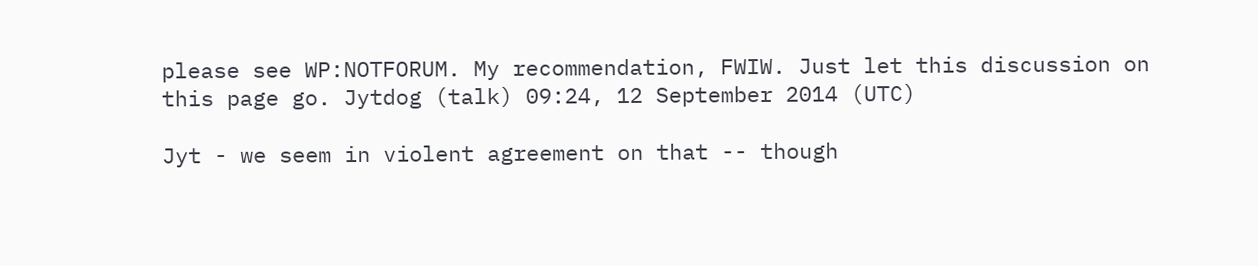please see WP:NOTFORUM. My recommendation, FWIW. Just let this discussion on this page go. Jytdog (talk) 09:24, 12 September 2014 (UTC)

Jyt - we seem in violent agreement on that -- though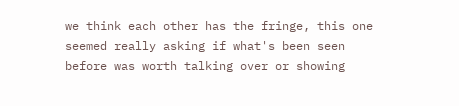we think each other has the fringe, this one seemed really asking if what's been seen before was worth talking over or showing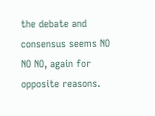the debate and consensus seems NO NO NO, again for opposite reasons.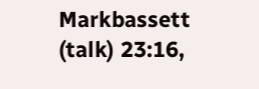Markbassett (talk) 23:16,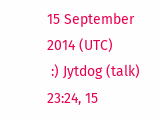15 September 2014 (UTC)
 :) Jytdog (talk) 23:24, 15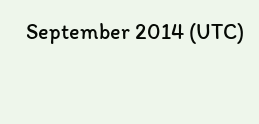September 2014 (UTC)